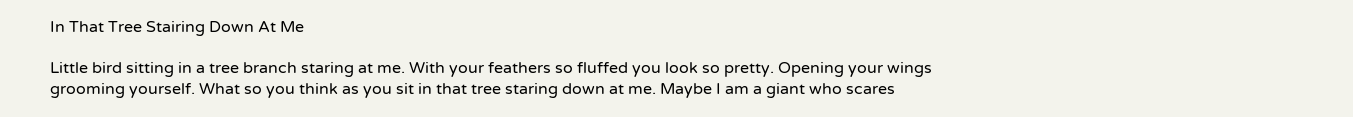In That Tree Stairing Down At Me

Little bird sitting in a tree branch staring at me. With your feathers so fluffed you look so pretty. Opening your wings grooming yourself. What so you think as you sit in that tree staring down at me. Maybe I am a giant who scares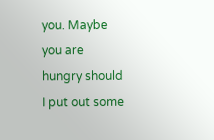you. Maybe you are hungry should I put out some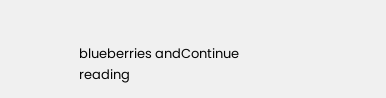blueberries andContinue reading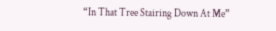“In That Tree Stairing Down At Me”